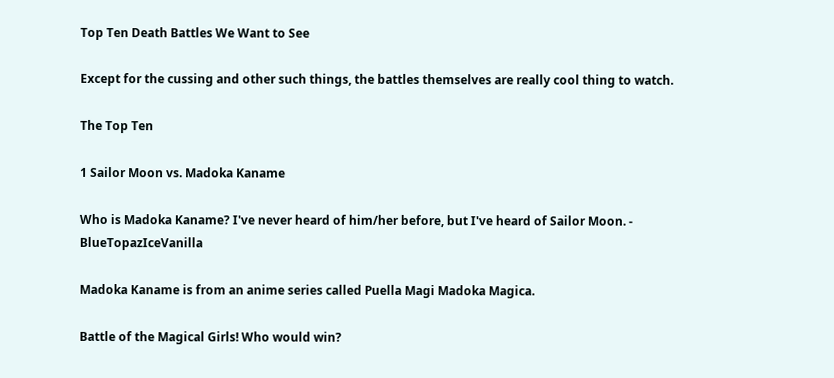Top Ten Death Battles We Want to See

Except for the cussing and other such things, the battles themselves are really cool thing to watch.

The Top Ten

1 Sailor Moon vs. Madoka Kaname

Who is Madoka Kaname? I've never heard of him/her before, but I've heard of Sailor Moon. - BlueTopazIceVanilla

Madoka Kaname is from an anime series called Puella Magi Madoka Magica.

Battle of the Magical Girls! Who would win?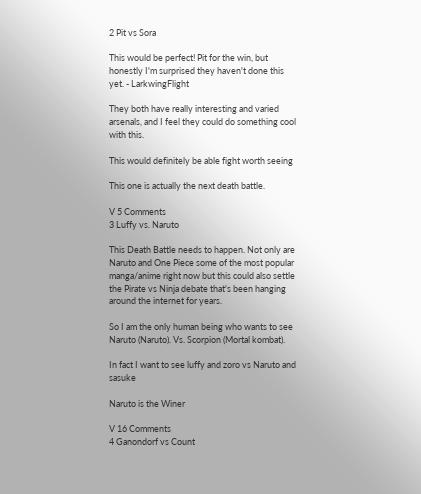2 Pit vs Sora

This would be perfect! Pit for the win, but honestly I'm surprised they haven't done this yet. - LarkwingFlight

They both have really interesting and varied arsenals, and I feel they could do something cool with this.

This would definitely be able fight worth seeing

This one is actually the next death battle.

V 5 Comments
3 Luffy vs. Naruto

This Death Battle needs to happen. Not only are Naruto and One Piece some of the most popular manga/anime right now but this could also settle the Pirate vs Ninja debate that's been hanging around the internet for years.

So I am the only human being who wants to see Naruto (Naruto). Vs. Scorpion (Mortal kombat).

In fact I want to see luffy and zoro vs Naruto and sasuke

Naruto is the Winer

V 16 Comments
4 Ganondorf vs Count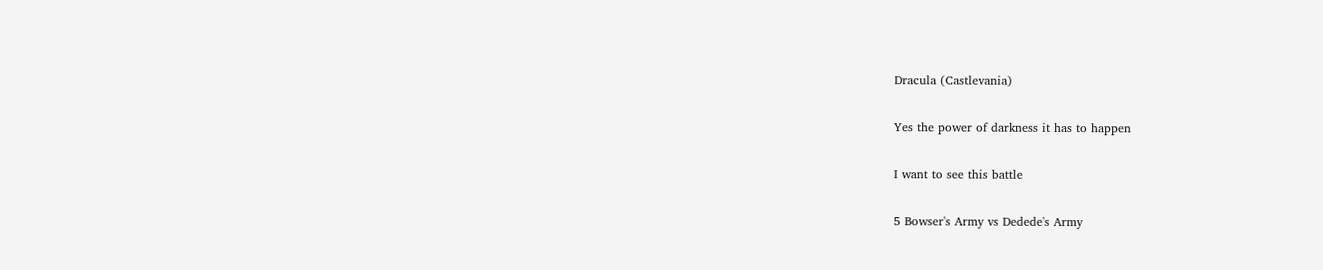Dracula (Castlevania)

Yes the power of darkness it has to happen

I want to see this battle

5 Bowser's Army vs Dedede's Army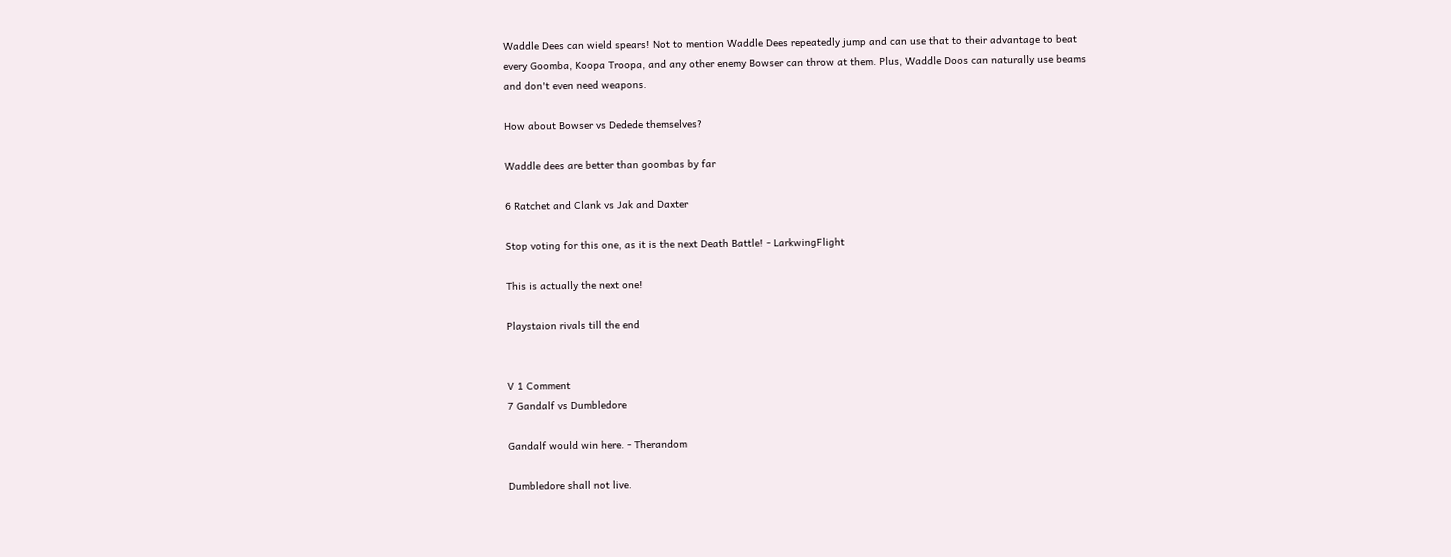Waddle Dees can wield spears! Not to mention Waddle Dees repeatedly jump and can use that to their advantage to beat every Goomba, Koopa Troopa, and any other enemy Bowser can throw at them. Plus, Waddle Doos can naturally use beams and don't even need weapons.

How about Bowser vs Dedede themselves?

Waddle dees are better than goombas by far

6 Ratchet and Clank vs Jak and Daxter

Stop voting for this one, as it is the next Death Battle! - LarkwingFlight

This is actually the next one!

Playstaion rivals till the end


V 1 Comment
7 Gandalf vs Dumbledore

Gandalf would win here. - Therandom

Dumbledore shall not live.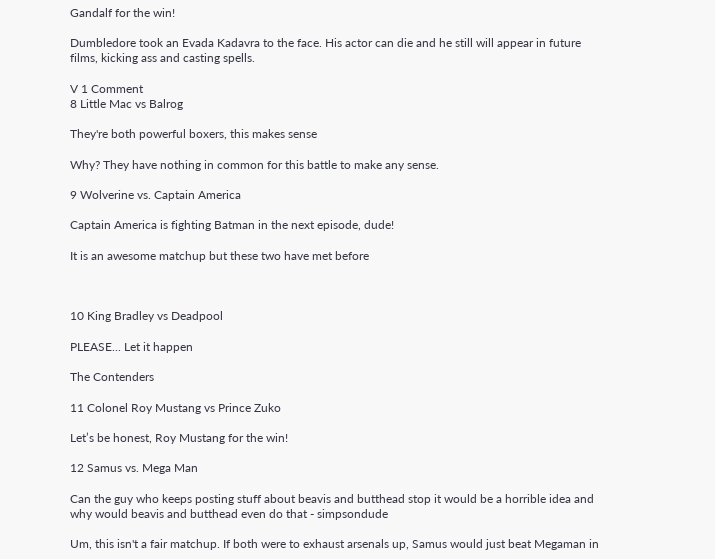Gandalf for the win!

Dumbledore took an Evada Kadavra to the face. His actor can die and he still will appear in future films, kicking ass and casting spells.

V 1 Comment
8 Little Mac vs Balrog

They're both powerful boxers, this makes sense

Why? They have nothing in common for this battle to make any sense.

9 Wolverine vs. Captain America

Captain America is fighting Batman in the next episode, dude!

It is an awesome matchup but these two have met before



10 King Bradley vs Deadpool

PLEASE... Let it happen

The Contenders

11 Colonel Roy Mustang vs Prince Zuko

Let’s be honest, Roy Mustang for the win!

12 Samus vs. Mega Man

Can the guy who keeps posting stuff about beavis and butthead stop it would be a horrible idea and why would beavis and butthead even do that - simpsondude

Um, this isn't a fair matchup. If both were to exhaust arsenals up, Samus would just beat Megaman in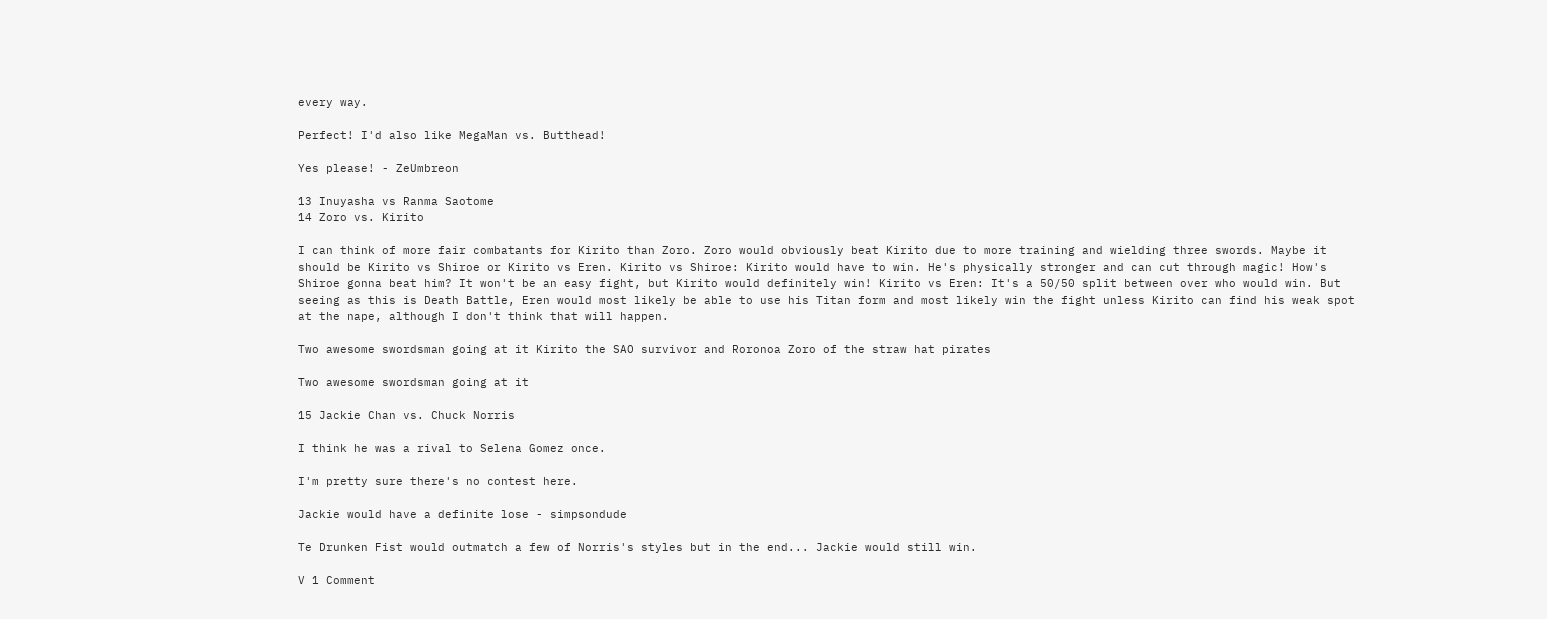every way.

Perfect! I'd also like MegaMan vs. Butthead!

Yes please! - ZeUmbreon

13 Inuyasha vs Ranma Saotome
14 Zoro vs. Kirito

I can think of more fair combatants for Kirito than Zoro. Zoro would obviously beat Kirito due to more training and wielding three swords. Maybe it should be Kirito vs Shiroe or Kirito vs Eren. Kirito vs Shiroe: Kirito would have to win. He's physically stronger and can cut through magic! How's Shiroe gonna beat him? It won't be an easy fight, but Kirito would definitely win! Kirito vs Eren: It's a 50/50 split between over who would win. But seeing as this is Death Battle, Eren would most likely be able to use his Titan form and most likely win the fight unless Kirito can find his weak spot at the nape, although I don't think that will happen.

Two awesome swordsman going at it Kirito the SAO survivor and Roronoa Zoro of the straw hat pirates

Two awesome swordsman going at it

15 Jackie Chan vs. Chuck Norris

I think he was a rival to Selena Gomez once.

I'm pretty sure there's no contest here.

Jackie would have a definite lose - simpsondude

Te Drunken Fist would outmatch a few of Norris's styles but in the end... Jackie would still win.

V 1 Comment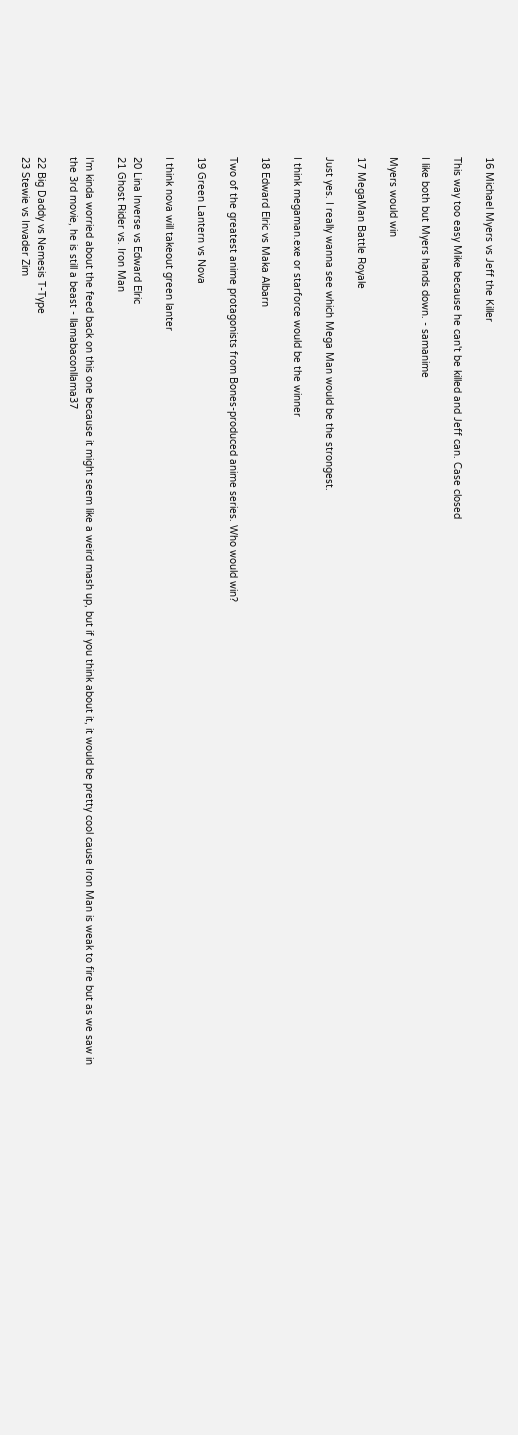16 Michael Myers vs Jeff the Killer

This way too easy Mike because he can't be killed and Jeff can. Case closed

I like both but Myers hands down. - samanime

Myers would win

17 MegaMan Battle Royale

Just yes. I really wanna see which Mega Man would be the strongest.

I think megaman.exe or starforce would be the winner

18 Edward Elric vs Maka Albarn

Two of the greatest anime protagonists from Bones-produced anime series. Who would win?

19 Green Lantern vs Nova

I think nova will takeout green lanter

20 Lina Inverse vs Edward Elric
21 Ghost Rider vs. Iron Man

I'm kinda worried about the feed back on this one because it might seem like a weird mash up, but if you think about it, it would be pretty cool cause Iron Man is weak to fire but as we saw in the 3rd movie, he is still a beast - llamabaconllama37

22 Big Daddy vs Nemesis T-Type
23 Stewie vs Invader Zim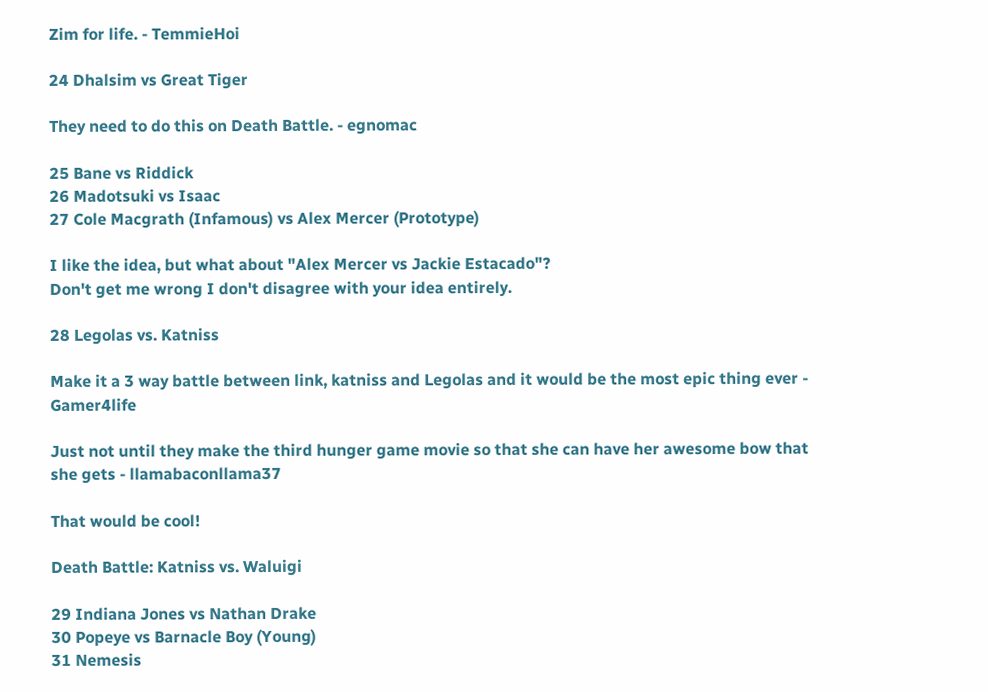Zim for life. - TemmieHoi

24 Dhalsim vs Great Tiger

They need to do this on Death Battle. - egnomac

25 Bane vs Riddick
26 Madotsuki vs Isaac
27 Cole Macgrath (Infamous) vs Alex Mercer (Prototype)

I like the idea, but what about "Alex Mercer vs Jackie Estacado"?
Don't get me wrong I don't disagree with your idea entirely.

28 Legolas vs. Katniss

Make it a 3 way battle between link, katniss and Legolas and it would be the most epic thing ever - Gamer4life

Just not until they make the third hunger game movie so that she can have her awesome bow that she gets - llamabaconllama37

That would be cool!

Death Battle: Katniss vs. Waluigi

29 Indiana Jones vs Nathan Drake
30 Popeye vs Barnacle Boy (Young)
31 Nemesis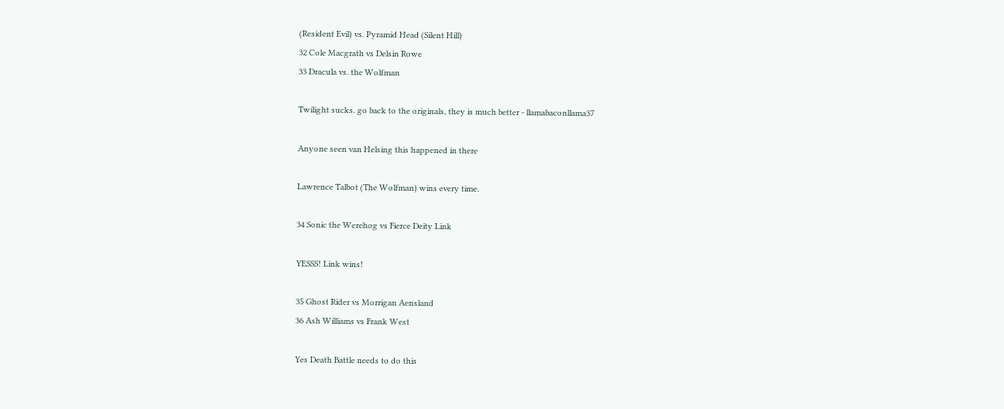(Resident Evil) vs. Pyramid Head (Silent Hill)
32 Cole Macgrath vs Delsin Rowe
33 Dracula vs. the Wolfman

Twilight sucks. go back to the originals, they is much better - llamabaconllama37

Anyone seen van Helsing this happened in there

Lawrence Talbot (The Wolfman) wins every time.

34 Sonic the Werehog vs Fierce Deity Link

YESSS! Link wins!

35 Ghost Rider vs Morrigan Aensland
36 Ash Williams vs Frank West

Yes Death Battle needs to do this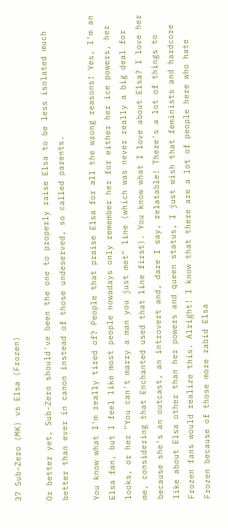37 Sub-Zero (MK) vs Elsa (Frozen)

Or better yet, Sub-Zero should've been the one to properly raise Elsa to be less isolated much better than ever in canon instead of those undeserved, so called parents.

You know what I'm really tired of? People that praise Elsa for all the wrong reasons! Yes, I'm an Elsa fan, but I feel like most people nowadays only remember her for either her ice powers, her looks, or her "You can't marry a man you just met" line (which was never really a big deal for me, considering that Enchanted used that line first). You know what I love about Elsa? I love her because she's an outcast, an introvert and, dare I say, relatable! There's a lot of things to like about Elsa other than her powers and queen status, I just wish that feminists and hardcore Frozen fans would realize this. Alright! I know that there are a lot of people here who hate Frozen because of those more rabid Elsa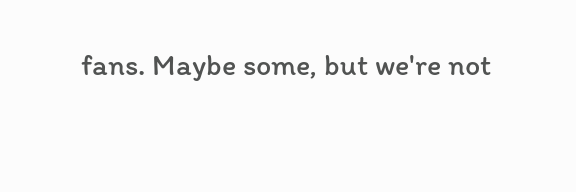fans. Maybe some, but we're not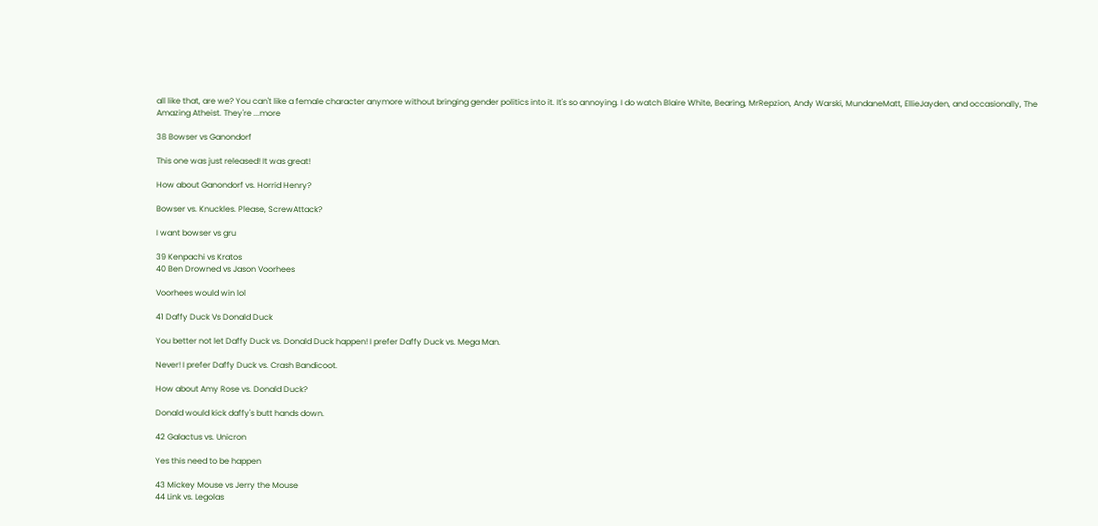all like that, are we? You can't like a female character anymore without bringing gender politics into it. It's so annoying. I do watch Blaire White, Bearing, MrRepzion, Andy Warski, MundaneMatt, EllieJayden, and occasionally, The Amazing Atheist. They're ...more

38 Bowser vs Ganondorf

This one was just released! It was great!

How about Ganondorf vs. Horrid Henry?

Bowser vs. Knuckles. Please, ScrewAttack?

I want bowser vs gru

39 Kenpachi vs Kratos
40 Ben Drowned vs Jason Voorhees

Voorhees would win lol

41 Daffy Duck Vs Donald Duck

You better not let Daffy Duck vs. Donald Duck happen! I prefer Daffy Duck vs. Mega Man.

Never! I prefer Daffy Duck vs. Crash Bandicoot.

How about Amy Rose vs. Donald Duck?

Donald would kick daffy's butt hands down.

42 Galactus vs. Unicron

Yes this need to be happen

43 Mickey Mouse vs Jerry the Mouse
44 Link vs. Legolas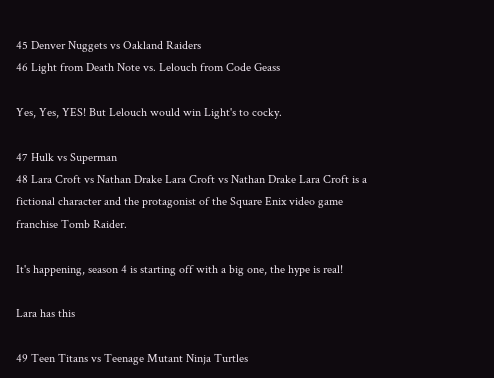45 Denver Nuggets vs Oakland Raiders
46 Light from Death Note vs. Lelouch from Code Geass

Yes, Yes, YES! But Lelouch would win Light's to cocky.

47 Hulk vs Superman
48 Lara Croft vs Nathan Drake Lara Croft vs Nathan Drake Lara Croft is a fictional character and the protagonist of the Square Enix video game franchise Tomb Raider.

It's happening, season 4 is starting off with a big one, the hype is real!

Lara has this

49 Teen Titans vs Teenage Mutant Ninja Turtles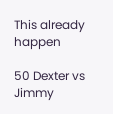This already happen

50 Dexter vs Jimmy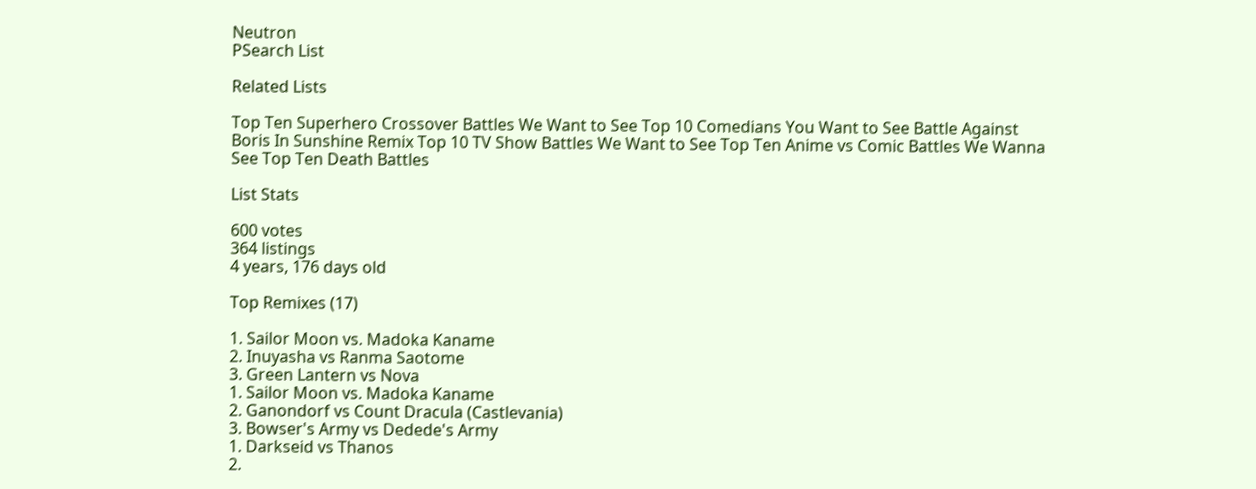Neutron
PSearch List

Related Lists

Top Ten Superhero Crossover Battles We Want to See Top 10 Comedians You Want to See Battle Against Boris In Sunshine Remix Top 10 TV Show Battles We Want to See Top Ten Anime vs Comic Battles We Wanna See Top Ten Death Battles

List Stats

600 votes
364 listings
4 years, 176 days old

Top Remixes (17)

1. Sailor Moon vs. Madoka Kaname
2. Inuyasha vs Ranma Saotome
3. Green Lantern vs Nova
1. Sailor Moon vs. Madoka Kaname
2. Ganondorf vs Count Dracula (Castlevania)
3. Bowser's Army vs Dedede's Army
1. Darkseid vs Thanos
2.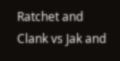Ratchet and Clank vs Jak and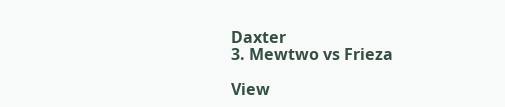Daxter
3. Mewtwo vs Frieza

View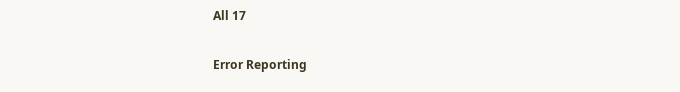All 17

Error Reporting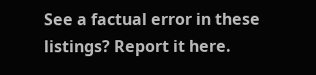See a factual error in these listings? Report it here.